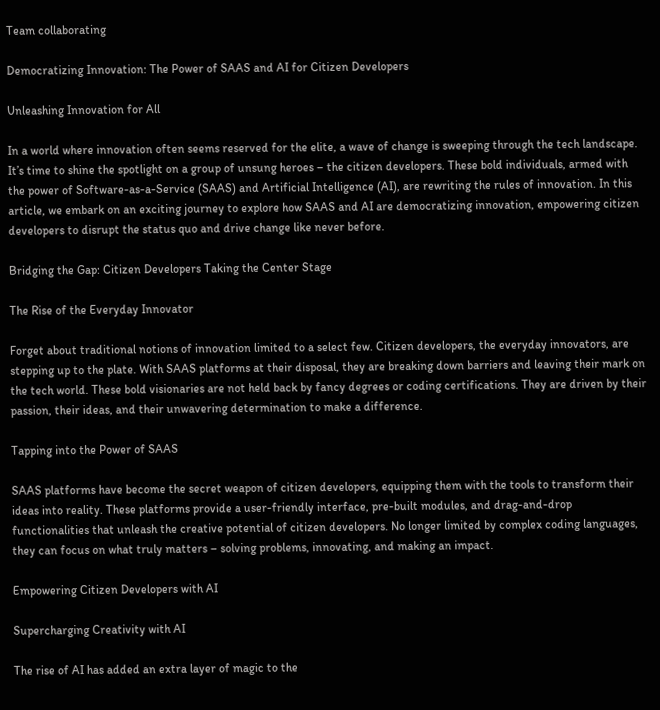Team collaborating

Democratizing Innovation: The Power of SAAS and AI for Citizen Developers

Unleashing Innovation for All

In a world where innovation often seems reserved for the elite, a wave of change is sweeping through the tech landscape. It’s time to shine the spotlight on a group of unsung heroes – the citizen developers. These bold individuals, armed with the power of Software-as-a-Service (SAAS) and Artificial Intelligence (AI), are rewriting the rules of innovation. In this article, we embark on an exciting journey to explore how SAAS and AI are democratizing innovation, empowering citizen developers to disrupt the status quo and drive change like never before.

Bridging the Gap: Citizen Developers Taking the Center Stage

The Rise of the Everyday Innovator

Forget about traditional notions of innovation limited to a select few. Citizen developers, the everyday innovators, are stepping up to the plate. With SAAS platforms at their disposal, they are breaking down barriers and leaving their mark on the tech world. These bold visionaries are not held back by fancy degrees or coding certifications. They are driven by their passion, their ideas, and their unwavering determination to make a difference.

Tapping into the Power of SAAS

SAAS platforms have become the secret weapon of citizen developers, equipping them with the tools to transform their ideas into reality. These platforms provide a user-friendly interface, pre-built modules, and drag-and-drop functionalities that unleash the creative potential of citizen developers. No longer limited by complex coding languages, they can focus on what truly matters – solving problems, innovating, and making an impact.

Empowering Citizen Developers with AI

Supercharging Creativity with AI

The rise of AI has added an extra layer of magic to the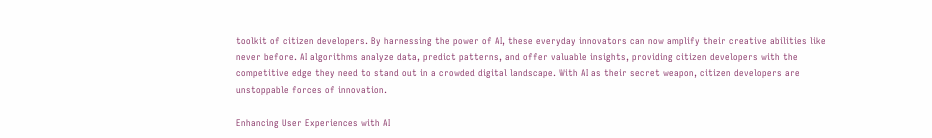toolkit of citizen developers. By harnessing the power of AI, these everyday innovators can now amplify their creative abilities like never before. AI algorithms analyze data, predict patterns, and offer valuable insights, providing citizen developers with the competitive edge they need to stand out in a crowded digital landscape. With AI as their secret weapon, citizen developers are unstoppable forces of innovation.

Enhancing User Experiences with AI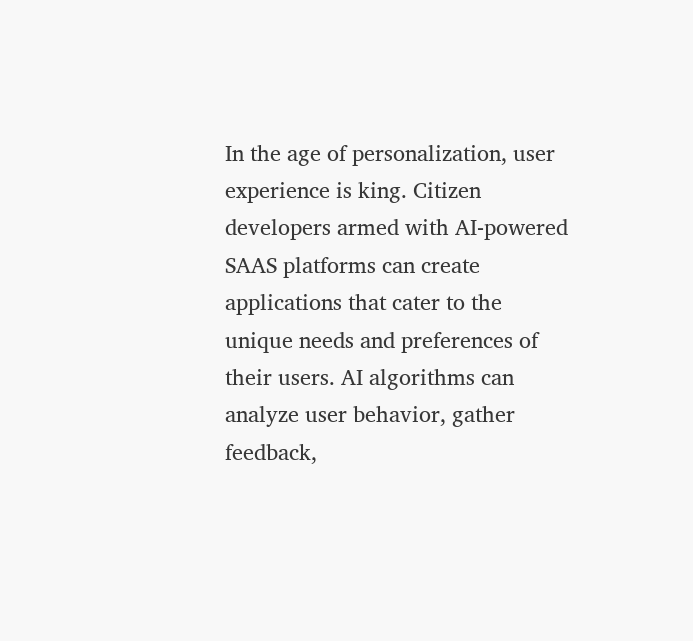In the age of personalization, user experience is king. Citizen developers armed with AI-powered SAAS platforms can create applications that cater to the unique needs and preferences of their users. AI algorithms can analyze user behavior, gather feedback,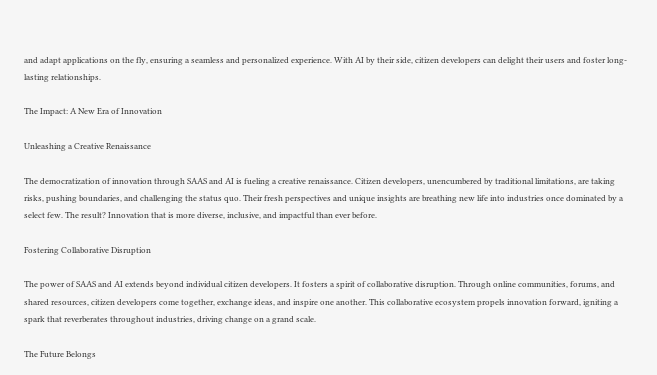and adapt applications on the fly, ensuring a seamless and personalized experience. With AI by their side, citizen developers can delight their users and foster long-lasting relationships.

The Impact: A New Era of Innovation

Unleashing a Creative Renaissance

The democratization of innovation through SAAS and AI is fueling a creative renaissance. Citizen developers, unencumbered by traditional limitations, are taking risks, pushing boundaries, and challenging the status quo. Their fresh perspectives and unique insights are breathing new life into industries once dominated by a select few. The result? Innovation that is more diverse, inclusive, and impactful than ever before.

Fostering Collaborative Disruption

The power of SAAS and AI extends beyond individual citizen developers. It fosters a spirit of collaborative disruption. Through online communities, forums, and shared resources, citizen developers come together, exchange ideas, and inspire one another. This collaborative ecosystem propels innovation forward, igniting a spark that reverberates throughout industries, driving change on a grand scale.

The Future Belongs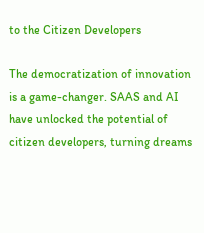to the Citizen Developers

The democratization of innovation is a game-changer. SAAS and AI have unlocked the potential of citizen developers, turning dreams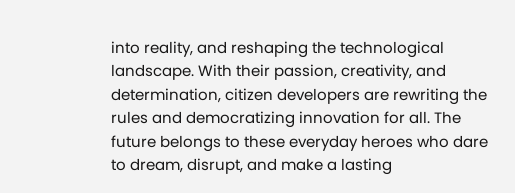into reality, and reshaping the technological landscape. With their passion, creativity, and determination, citizen developers are rewriting the rules and democratizing innovation for all. The future belongs to these everyday heroes who dare to dream, disrupt, and make a lasting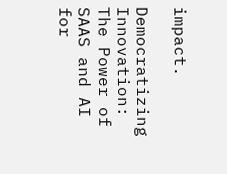impact.

Democratizing Innovation: The Power of SAAS and AI for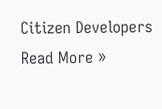Citizen Developers Read More »